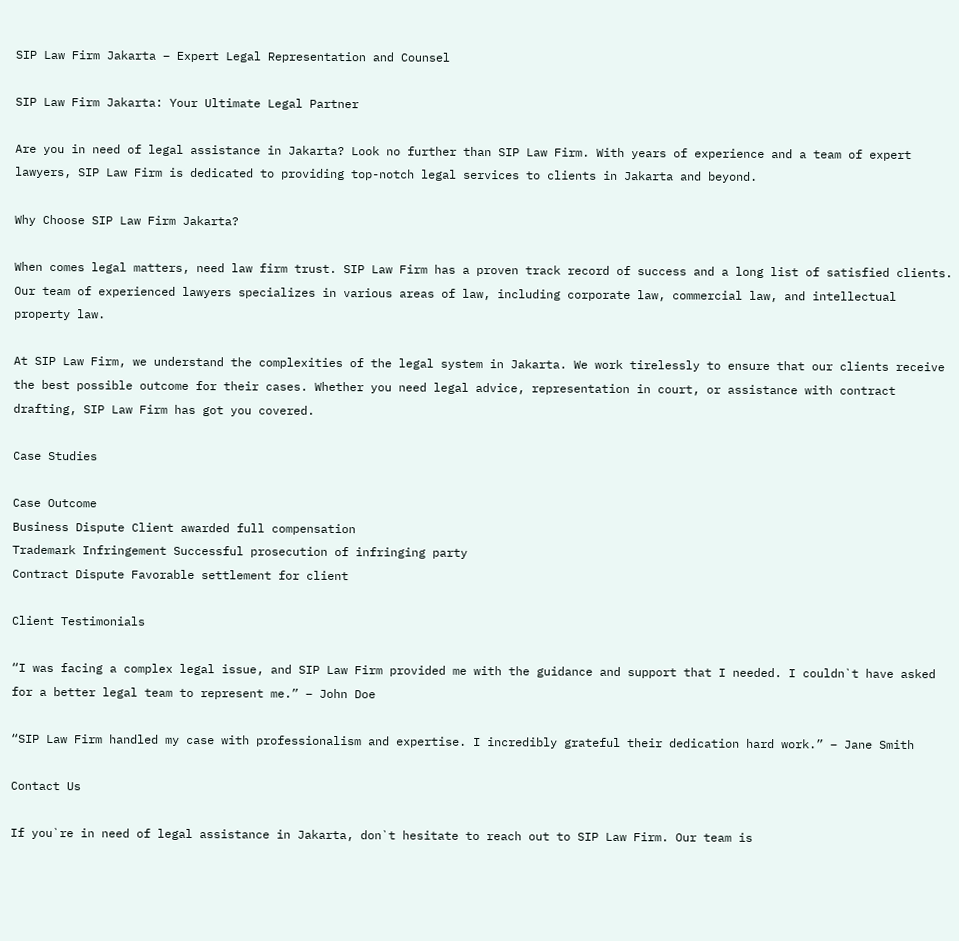SIP Law Firm Jakarta – Expert Legal Representation and Counsel

SIP Law Firm Jakarta: Your Ultimate Legal Partner

Are you in need of legal assistance in Jakarta? Look no further than SIP Law Firm. With years of experience and a team of expert lawyers, SIP Law Firm is dedicated to providing top-notch legal services to clients in Jakarta and beyond.

Why Choose SIP Law Firm Jakarta?

When comes legal matters, need law firm trust. SIP Law Firm has a proven track record of success and a long list of satisfied clients. Our team of experienced lawyers specializes in various areas of law, including corporate law, commercial law, and intellectual property law.

At SIP Law Firm, we understand the complexities of the legal system in Jakarta. We work tirelessly to ensure that our clients receive the best possible outcome for their cases. Whether you need legal advice, representation in court, or assistance with contract drafting, SIP Law Firm has got you covered.

Case Studies

Case Outcome
Business Dispute Client awarded full compensation
Trademark Infringement Successful prosecution of infringing party
Contract Dispute Favorable settlement for client

Client Testimonials

“I was facing a complex legal issue, and SIP Law Firm provided me with the guidance and support that I needed. I couldn`t have asked for a better legal team to represent me.” – John Doe

“SIP Law Firm handled my case with professionalism and expertise. I incredibly grateful their dedication hard work.” – Jane Smith

Contact Us

If you`re in need of legal assistance in Jakarta, don`t hesitate to reach out to SIP Law Firm. Our team is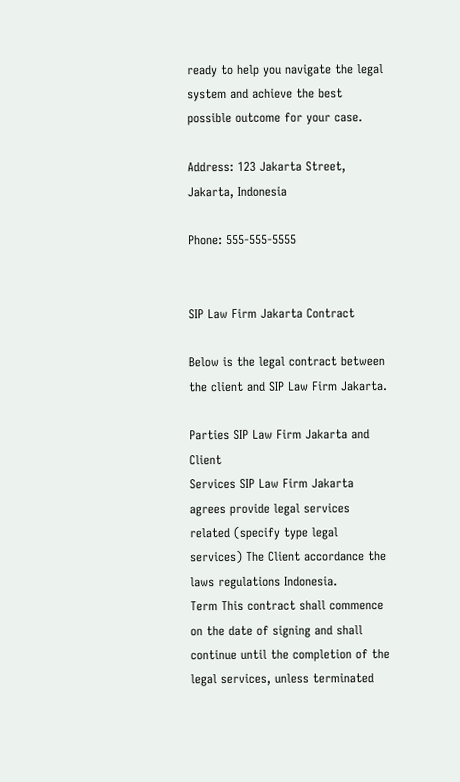ready to help you navigate the legal system and achieve the best possible outcome for your case.

Address: 123 Jakarta Street, Jakarta, Indonesia

Phone: 555-555-5555


SIP Law Firm Jakarta Contract

Below is the legal contract between the client and SIP Law Firm Jakarta.

Parties SIP Law Firm Jakarta and Client
Services SIP Law Firm Jakarta agrees provide legal services related (specify type legal services) The Client accordance the laws regulations Indonesia.
Term This contract shall commence on the date of signing and shall continue until the completion of the legal services, unless terminated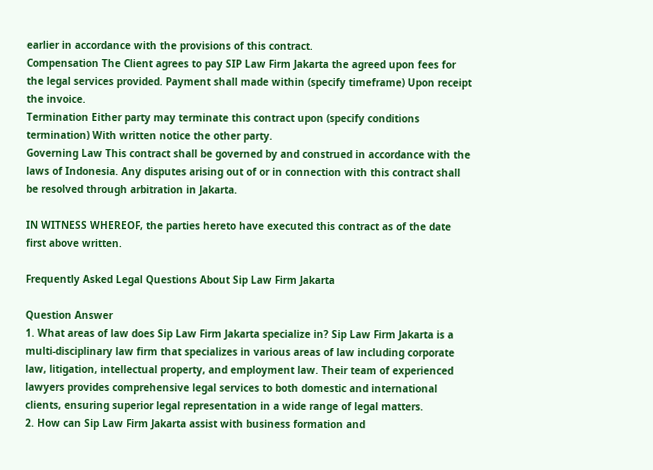earlier in accordance with the provisions of this contract.
Compensation The Client agrees to pay SIP Law Firm Jakarta the agreed upon fees for the legal services provided. Payment shall made within (specify timeframe) Upon receipt the invoice.
Termination Either party may terminate this contract upon (specify conditions termination) With written notice the other party.
Governing Law This contract shall be governed by and construed in accordance with the laws of Indonesia. Any disputes arising out of or in connection with this contract shall be resolved through arbitration in Jakarta.

IN WITNESS WHEREOF, the parties hereto have executed this contract as of the date first above written.

Frequently Asked Legal Questions About Sip Law Firm Jakarta

Question Answer
1. What areas of law does Sip Law Firm Jakarta specialize in? Sip Law Firm Jakarta is a multi-disciplinary law firm that specializes in various areas of law including corporate law, litigation, intellectual property, and employment law. Their team of experienced lawyers provides comprehensive legal services to both domestic and international clients, ensuring superior legal representation in a wide range of legal matters.
2. How can Sip Law Firm Jakarta assist with business formation and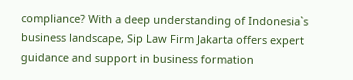compliance? With a deep understanding of Indonesia`s business landscape, Sip Law Firm Jakarta offers expert guidance and support in business formation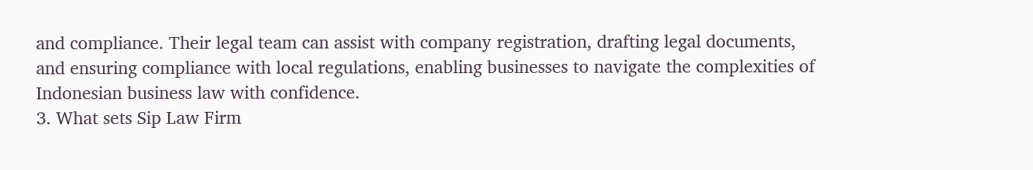and compliance. Their legal team can assist with company registration, drafting legal documents, and ensuring compliance with local regulations, enabling businesses to navigate the complexities of Indonesian business law with confidence.
3. What sets Sip Law Firm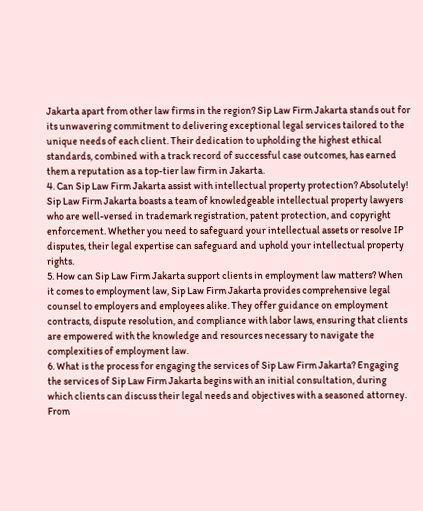Jakarta apart from other law firms in the region? Sip Law Firm Jakarta stands out for its unwavering commitment to delivering exceptional legal services tailored to the unique needs of each client. Their dedication to upholding the highest ethical standards, combined with a track record of successful case outcomes, has earned them a reputation as a top-tier law firm in Jakarta.
4. Can Sip Law Firm Jakarta assist with intellectual property protection? Absolutely! Sip Law Firm Jakarta boasts a team of knowledgeable intellectual property lawyers who are well-versed in trademark registration, patent protection, and copyright enforcement. Whether you need to safeguard your intellectual assets or resolve IP disputes, their legal expertise can safeguard and uphold your intellectual property rights.
5. How can Sip Law Firm Jakarta support clients in employment law matters? When it comes to employment law, Sip Law Firm Jakarta provides comprehensive legal counsel to employers and employees alike. They offer guidance on employment contracts, dispute resolution, and compliance with labor laws, ensuring that clients are empowered with the knowledge and resources necessary to navigate the complexities of employment law.
6. What is the process for engaging the services of Sip Law Firm Jakarta? Engaging the services of Sip Law Firm Jakarta begins with an initial consultation, during which clients can discuss their legal needs and objectives with a seasoned attorney. From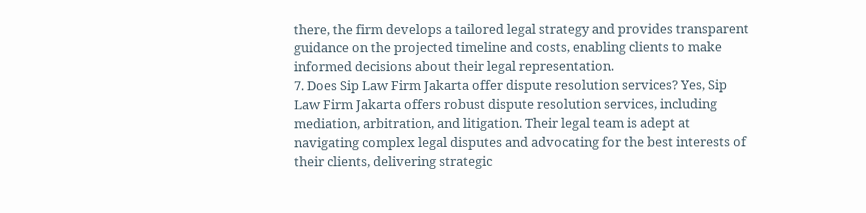there, the firm develops a tailored legal strategy and provides transparent guidance on the projected timeline and costs, enabling clients to make informed decisions about their legal representation.
7. Does Sip Law Firm Jakarta offer dispute resolution services? Yes, Sip Law Firm Jakarta offers robust dispute resolution services, including mediation, arbitration, and litigation. Their legal team is adept at navigating complex legal disputes and advocating for the best interests of their clients, delivering strategic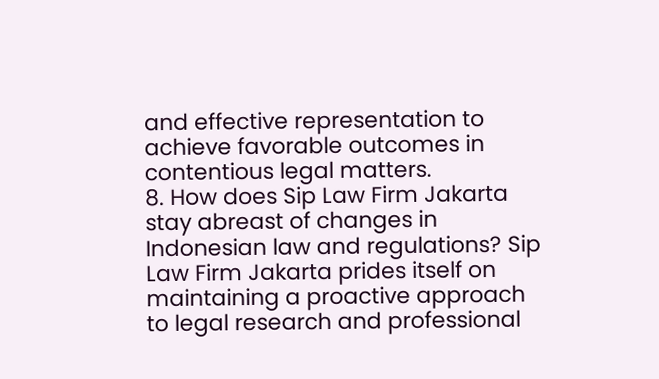and effective representation to achieve favorable outcomes in contentious legal matters.
8. How does Sip Law Firm Jakarta stay abreast of changes in Indonesian law and regulations? Sip Law Firm Jakarta prides itself on maintaining a proactive approach to legal research and professional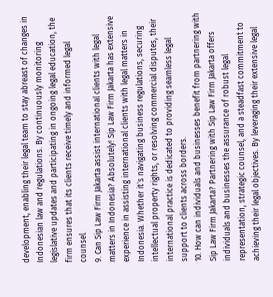development, enabling their legal team to stay abreast of changes in Indonesian law and regulations. By continuously monitoring legislative updates and participating in ongoing legal education, the firm ensures that its clients receive timely and informed legal counsel.
9. Can Sip Law Firm Jakarta assist international clients with legal matters in Indonesia? Absolutely! Sip Law Firm Jakarta has extensive experience in assisting international clients with legal matters in Indonesia. Whether it`s navigating business regulations, securing intellectual property rights, or resolving commercial disputes, their international practice is dedicated to providing seamless legal support to clients across borders.
10. How can individuals and businesses benefit from partnering with Sip Law Firm Jakarta? Partnering with Sip Law Firm Jakarta offers individuals and businesses the assurance of robust legal representation, strategic counsel, and a steadfast commitment to achieving their legal objectives. By leveraging their extensive legal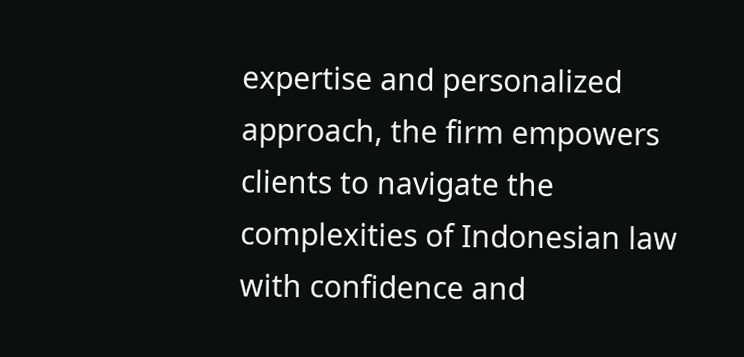expertise and personalized approach, the firm empowers clients to navigate the complexities of Indonesian law with confidence and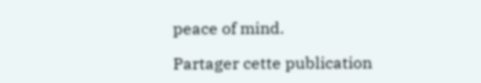peace of mind.

Partager cette publication